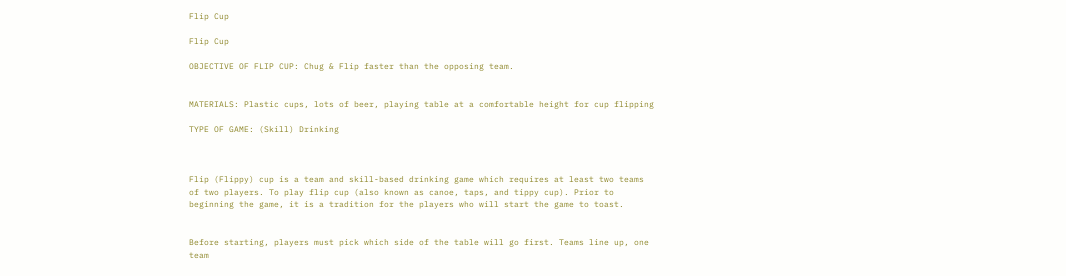Flip Cup

Flip Cup

OBJECTIVE OF FLIP CUP: Chug & Flip faster than the opposing team.


MATERIALS: Plastic cups, lots of beer, playing table at a comfortable height for cup flipping

TYPE OF GAME: (Skill) Drinking



Flip (Flippy) cup is a team and skill-based drinking game which requires at least two teams of two players. To play flip cup (also known as canoe, taps, and tippy cup). Prior to beginning the game, it is a tradition for the players who will start the game to toast.


Before starting, players must pick which side of the table will go first. Teams line up, one team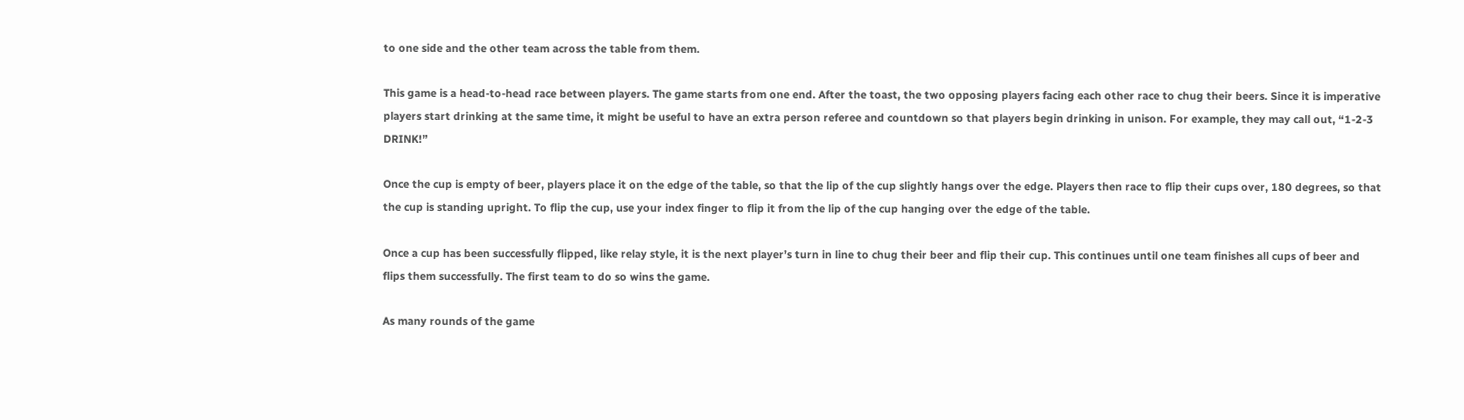to one side and the other team across the table from them.

This game is a head-to-head race between players. The game starts from one end. After the toast, the two opposing players facing each other race to chug their beers. Since it is imperative players start drinking at the same time, it might be useful to have an extra person referee and countdown so that players begin drinking in unison. For example, they may call out, “1-2-3 DRINK!”

Once the cup is empty of beer, players place it on the edge of the table, so that the lip of the cup slightly hangs over the edge. Players then race to flip their cups over, 180 degrees, so that the cup is standing upright. To flip the cup, use your index finger to flip it from the lip of the cup hanging over the edge of the table.

Once a cup has been successfully flipped, like relay style, it is the next player’s turn in line to chug their beer and flip their cup. This continues until one team finishes all cups of beer and flips them successfully. The first team to do so wins the game.

As many rounds of the game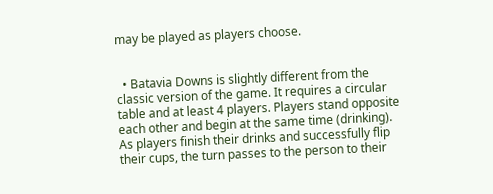may be played as players choose.


  • Batavia Downs is slightly different from the classic version of the game. It requires a circular table and at least 4 players. Players stand opposite each other and begin at the same time (drinking).  As players finish their drinks and successfully flip their cups, the turn passes to the person to their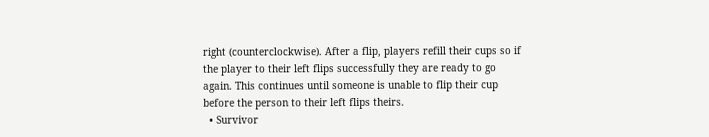right (counterclockwise). After a flip, players refill their cups so if the player to their left flips successfully they are ready to go again. This continues until someone is unable to flip their cup before the person to their left flips theirs.
  • Survivor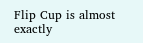Flip Cup is almost exactly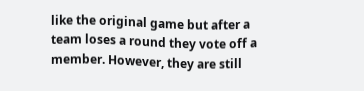like the original game but after a team loses a round they vote off a member. However, they are still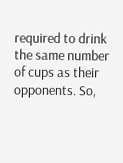required to drink the same number of cups as their opponents. So,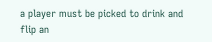a player must be picked to drink and flip an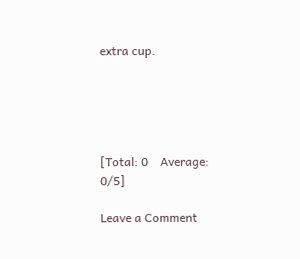extra cup.





[Total: 0    Average: 0/5]

Leave a Comment